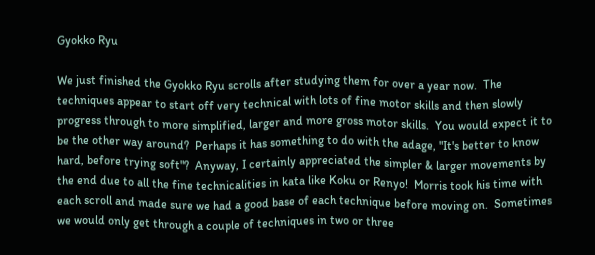Gyokko Ryu

We just finished the Gyokko Ryu scrolls after studying them for over a year now.  The techniques appear to start off very technical with lots of fine motor skills and then slowly progress through to more simplified, larger and more gross motor skills.  You would expect it to be the other way around?  Perhaps it has something to do with the adage, "It's better to know hard, before trying soft"?  Anyway, I certainly appreciated the simpler & larger movements by the end due to all the fine technicalities in kata like Koku or Renyo!  Morris took his time with each scroll and made sure we had a good base of each technique before moving on.  Sometimes we would only get through a couple of techniques in two or three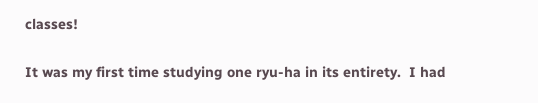classes!

It was my first time studying one ryu-ha in its entirety.  I had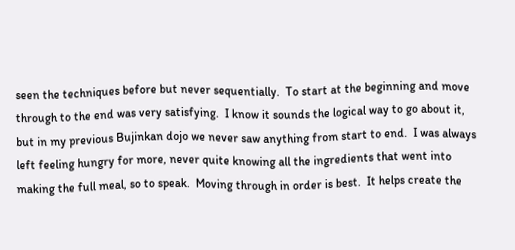seen the techniques before but never sequentially.  To start at the beginning and move through to the end was very satisfying.  I know it sounds the logical way to go about it, but in my previous Bujinkan dojo we never saw anything from start to end.  I was always left feeling hungry for more, never quite knowing all the ingredients that went into making the full meal, so to speak.  Moving through in order is best.  It helps create the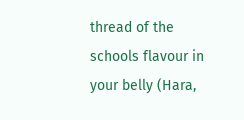thread of the schools flavour in your belly (Hara,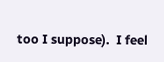too I suppose).  I feel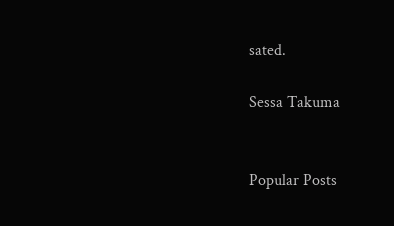sated.

Sessa Takuma


Popular Posts